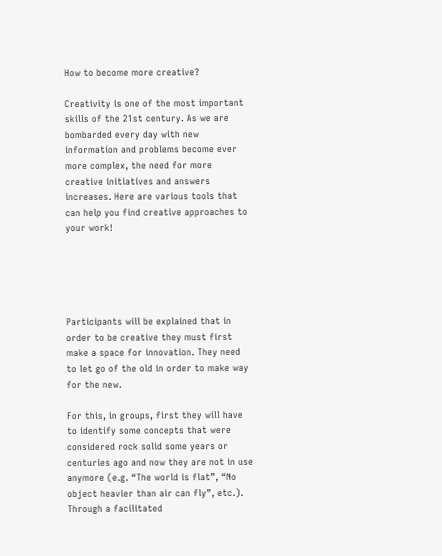How to become more creative?

Creativity is one of the most important skills of the 21st century. As we are bombarded every day with new information and problems become ever more complex, the need for more creative initiatives and answers increases. Here are various tools that can help you find creative approaches to your work!





Participants will be explained that in order to be creative they must first make a space for innovation. They need to let go of the old in order to make way for the new.

For this, in groups, first they will have to identify some concepts that were considered rock solid some years or centuries ago and now they are not in use anymore (e.g. “The world is flat”, “No object heavier than air can fly”, etc.). Through a facilitated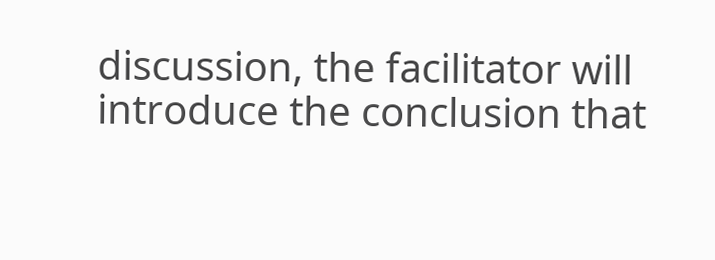discussion, the facilitator will introduce the conclusion that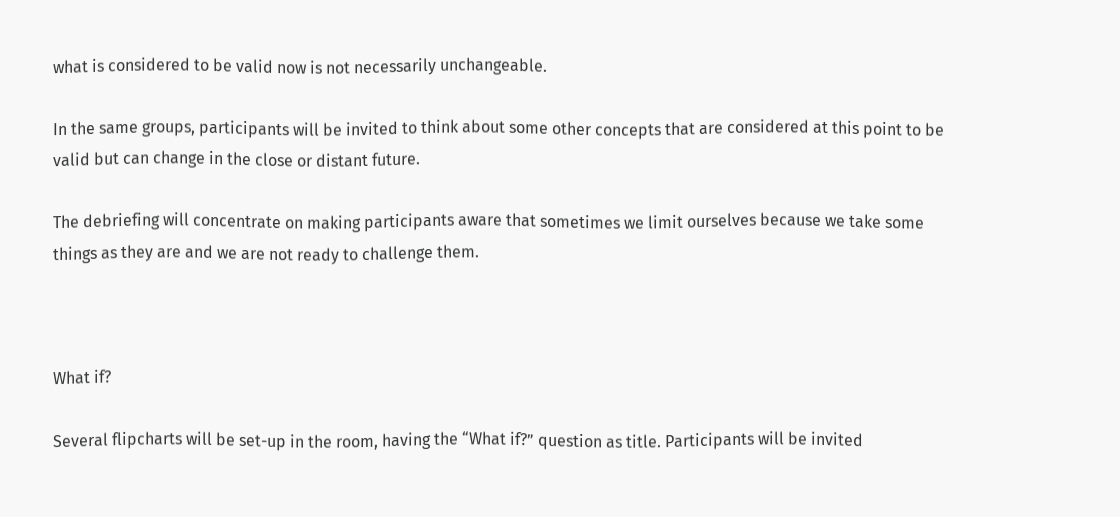what is considered to be valid now is not necessarily unchangeable.

In the same groups, participants will be invited to think about some other concepts that are considered at this point to be valid but can change in the close or distant future.

The debriefing will concentrate on making participants aware that sometimes we limit ourselves because we take some things as they are and we are not ready to challenge them.



What if?

Several flipcharts will be set-up in the room, having the “What if?” question as title. Participants will be invited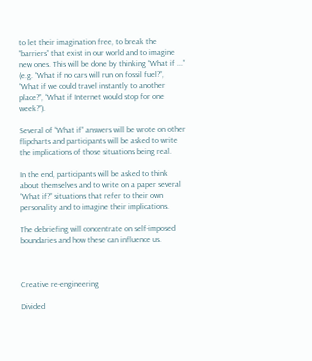to let their imagination free, to break the “barriers” that exist in our world and to imagine new ones. This will be done by thinking “What if ...” (e.g. “What if no cars will run on fossil fuel?”, “What if we could travel instantly to another place?”, “What if Internet would stop for one week?”).

Several of “What if” answers will be wrote on other flipcharts and participants will be asked to write the implications of those situations being real.

In the end, participants will be asked to think about themselves and to write on a paper several “What if?” situations that refer to their own personality and to imagine their implications.

The debriefing will concentrate on self-imposed boundaries and how these can influence us.



Creative re-engineering

Divided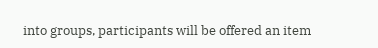into groups, participants will be offered an item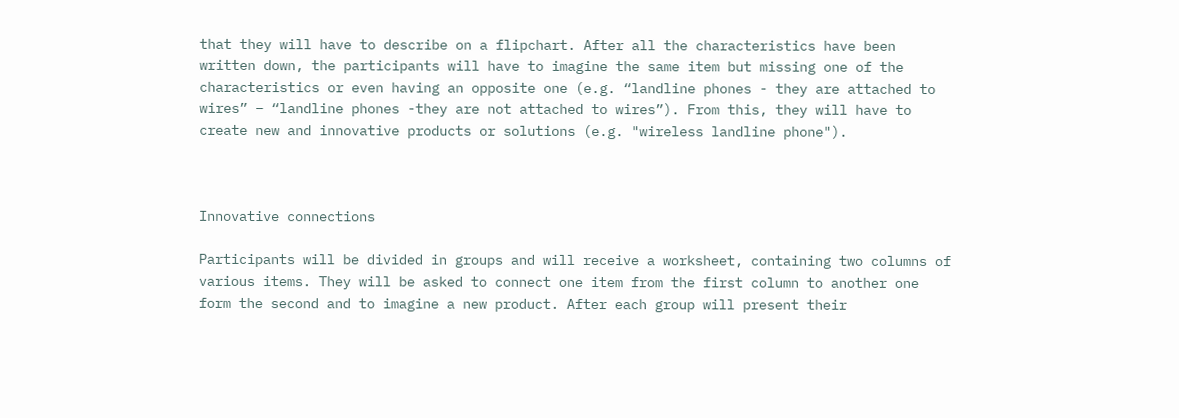that they will have to describe on a flipchart. After all the characteristics have been written down, the participants will have to imagine the same item but missing one of the characteristics or even having an opposite one (e.g. “landline phones - they are attached to wires” – “landline phones -they are not attached to wires”). From this, they will have to create new and innovative products or solutions (e.g. "wireless landline phone").



Innovative connections

Participants will be divided in groups and will receive a worksheet, containing two columns of various items. They will be asked to connect one item from the first column to another one form the second and to imagine a new product. After each group will present their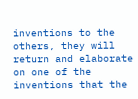inventions to the others, they will return and elaborate on one of the inventions that the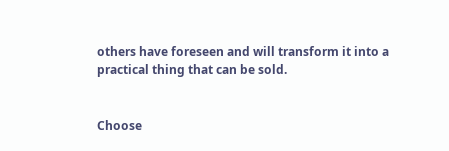others have foreseen and will transform it into a practical thing that can be sold.


Choose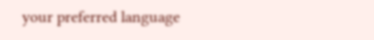your preferred language